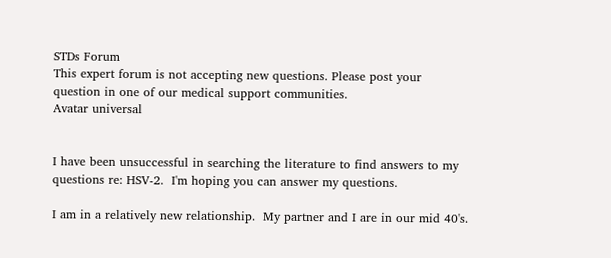STDs Forum
This expert forum is not accepting new questions. Please post your question in one of our medical support communities.
Avatar universal


I have been unsuccessful in searching the literature to find answers to my questions re: HSV-2.  I'm hoping you can answer my questions.

I am in a relatively new relationship.  My partner and I are in our mid 40's.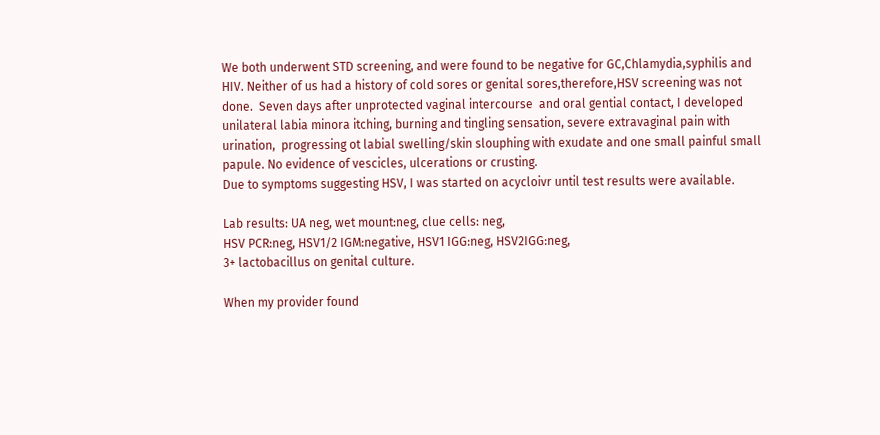We both underwent STD screening, and were found to be negative for GC,Chlamydia,syphilis and HIV. Neither of us had a history of cold sores or genital sores,therefore,HSV screening was not done.  Seven days after unprotected vaginal intercourse  and oral gential contact, I developed unilateral labia minora itching, burning and tingling sensation, severe extravaginal pain with urination,  progressing ot labial swelling/skin slouphing with exudate and one small painful small papule. No evidence of vescicles, ulcerations or crusting.
Due to symptoms suggesting HSV, I was started on acycloivr until test results were available.

Lab results: UA neg, wet mount:neg, clue cells: neg,
HSV PCR:neg, HSV1/2 IGM:negative, HSV1 IGG:neg, HSV2IGG:neg,
3+ lactobacillus on genital culture.

When my provider found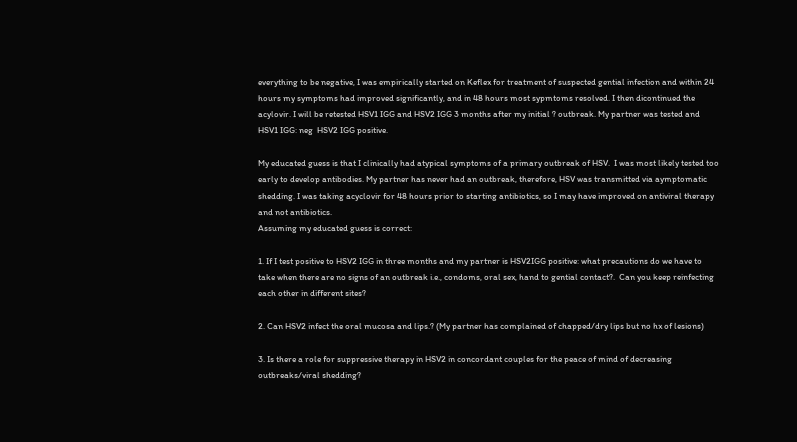everything to be negative, I was empirically started on Keflex for treatment of suspected gential infection and within 24 hours my symptoms had improved significantly, and in 48 hours most sypmtoms resolved. I then dicontinued the acylovir. I will be retested HSV1 IGG and HSV2 IGG 3 months after my initial ? outbreak. My partner was tested and HSV1 IGG: neg  HSV2 IGG positive.

My educated guess is that I clinically had atypical symptoms of a primary outbreak of HSV.  I was most likely tested too early to develop antibodies. My partner has never had an outbreak, therefore, HSV was transmitted via aymptomatic shedding. I was taking acyclovir for 48 hours prior to starting antibiotics, so I may have improved on antiviral therapy and not antibiotics.
Assuming my educated guess is correct:

1. If I test positive to HSV2 IGG in three months and my partner is HSV2IGG positive: what precautions do we have to take when there are no signs of an outbreak i.e., condoms, oral sex, hand to gential contact?.  Can you keep reinfecting each other in different sites?

2. Can HSV2 infect the oral mucosa and lips.? (My partner has complained of chapped/dry lips but no hx of lesions)

3. Is there a role for suppressive therapy in HSV2 in concordant couples for the peace of mind of decreasing outbreaks/viral shedding?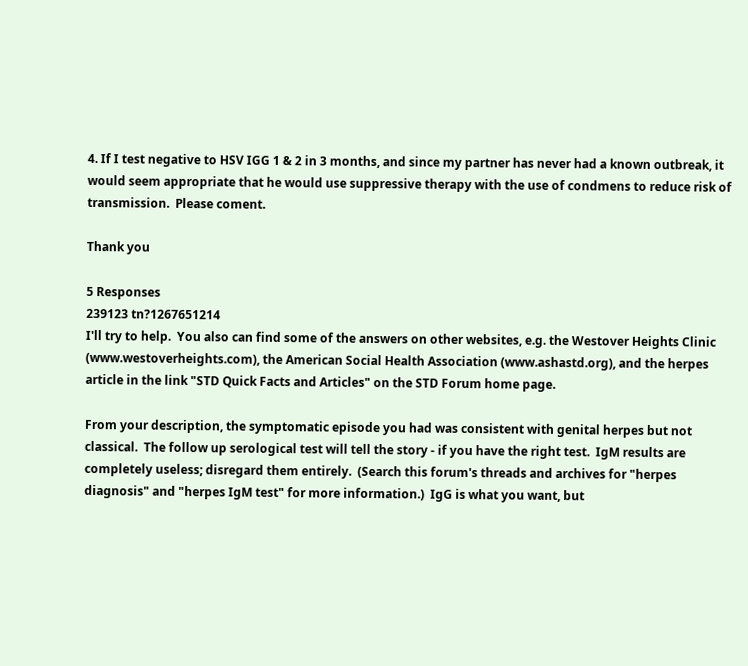4. If I test negative to HSV IGG 1 & 2 in 3 months, and since my partner has never had a known outbreak, it would seem appropriate that he would use suppressive therapy with the use of condmens to reduce risk of transmission.  Please coment.

Thank you

5 Responses
239123 tn?1267651214
I'll try to help.  You also can find some of the answers on other websites, e.g. the Westover Heights Clinic (www.westoverheights.com), the American Social Health Association (www.ashastd.org), and the herpes article in the link "STD Quick Facts and Articles" on the STD Forum home page.

From your description, the symptomatic episode you had was consistent with genital herpes but not classical.  The follow up serological test will tell the story - if you have the right test.  IgM results are completely useless; disregard them entirely.  (Search this forum's threads and archives for "herpes diagnosis" and "herpes IgM test" for more information.)  IgG is what you want, but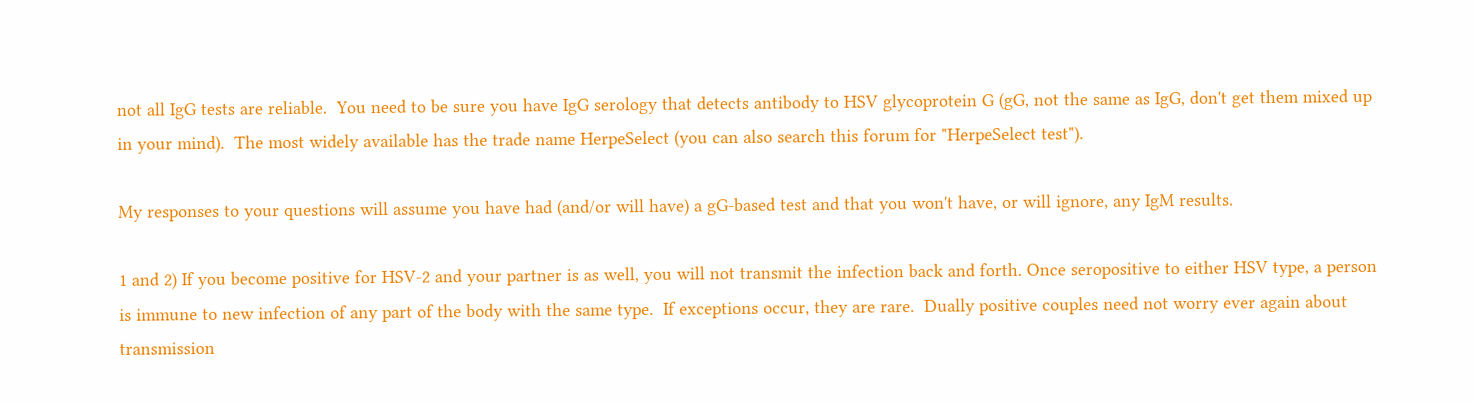not all IgG tests are reliable.  You need to be sure you have IgG serology that detects antibody to HSV glycoprotein G (gG, not the same as IgG, don't get them mixed up in your mind).  The most widely available has the trade name HerpeSelect (you can also search this forum for "HerpeSelect test").

My responses to your questions will assume you have had (and/or will have) a gG-based test and that you won't have, or will ignore, any IgM results.

1 and 2) If you become positive for HSV-2 and your partner is as well, you will not transmit the infection back and forth. Once seropositive to either HSV type, a person is immune to new infection of any part of the body with the same type.  If exceptions occur, they are rare.  Dually positive couples need not worry ever again about transmission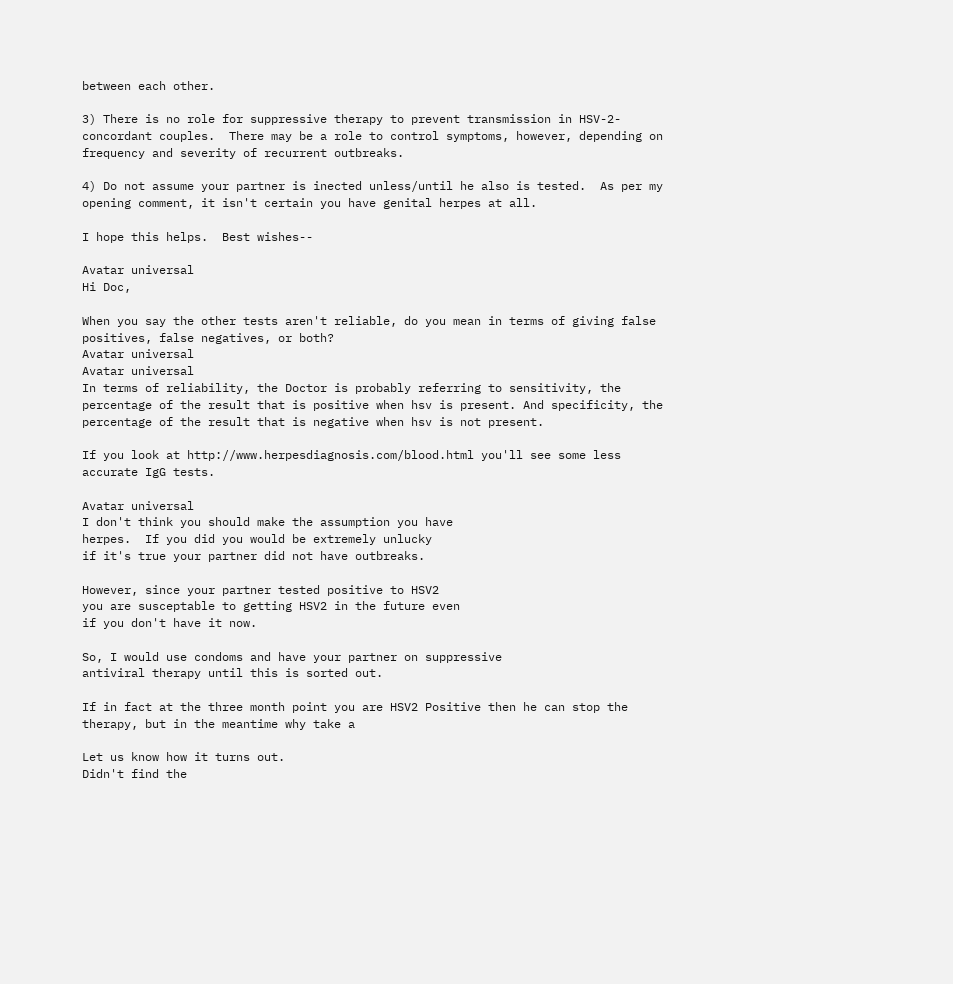between each other.

3) There is no role for suppressive therapy to prevent transmission in HSV-2-concordant couples.  There may be a role to control symptoms, however, depending on frequency and severity of recurrent outbreaks.

4) Do not assume your partner is inected unless/until he also is tested.  As per my opening comment, it isn't certain you have genital herpes at all.

I hope this helps.  Best wishes--

Avatar universal
Hi Doc,

When you say the other tests aren't reliable, do you mean in terms of giving false positives, false negatives, or both?
Avatar universal
Avatar universal
In terms of reliability, the Doctor is probably referring to sensitivity, the percentage of the result that is positive when hsv is present. And specificity, the percentage of the result that is negative when hsv is not present.

If you look at http://www.herpesdiagnosis.com/blood.html you'll see some less accurate IgG tests.

Avatar universal
I don't think you should make the assumption you have
herpes.  If you did you would be extremely unlucky
if it's true your partner did not have outbreaks.

However, since your partner tested positive to HSV2
you are susceptable to getting HSV2 in the future even
if you don't have it now.

So, I would use condoms and have your partner on suppressive
antiviral therapy until this is sorted out.

If in fact at the three month point you are HSV2 Positive then he can stop the therapy, but in the meantime why take a

Let us know how it turns out.
Didn't find the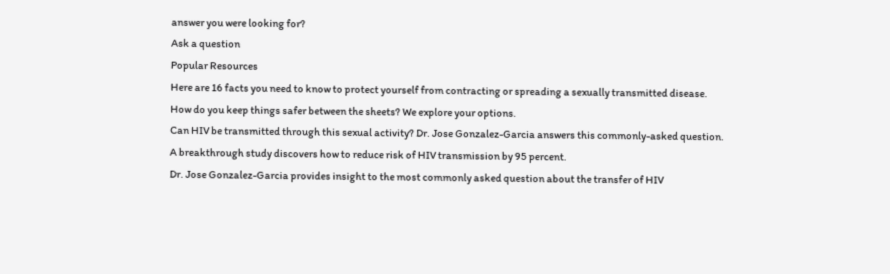answer you were looking for?
Ask a question
Popular Resources
Here are 16 facts you need to know to protect yourself from contracting or spreading a sexually transmitted disease.
How do you keep things safer between the sheets? We explore your options.
Can HIV be transmitted through this sexual activity? Dr. Jose Gonzalez-Garcia answers this commonly-asked question.
A breakthrough study discovers how to reduce risk of HIV transmission by 95 percent.
Dr. Jose Gonzalez-Garcia provides insight to the most commonly asked question about the transfer of HIV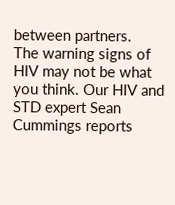between partners.
The warning signs of HIV may not be what you think. Our HIV and STD expert Sean Cummings reports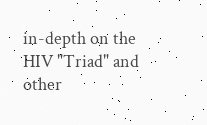in-depth on the HIV "Triad" and other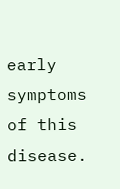early symptoms of this disease.